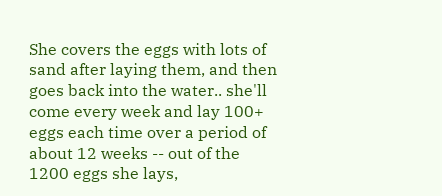She covers the eggs with lots of sand after laying them, and then goes back into the water.. she'll come every week and lay 100+ eggs each time over a period of about 12 weeks -- out of the 1200 eggs she lays,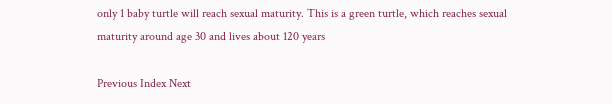only 1 baby turtle will reach sexual maturity. This is a green turtle, which reaches sexual maturity around age 30 and lives about 120 years

Previous Index Next